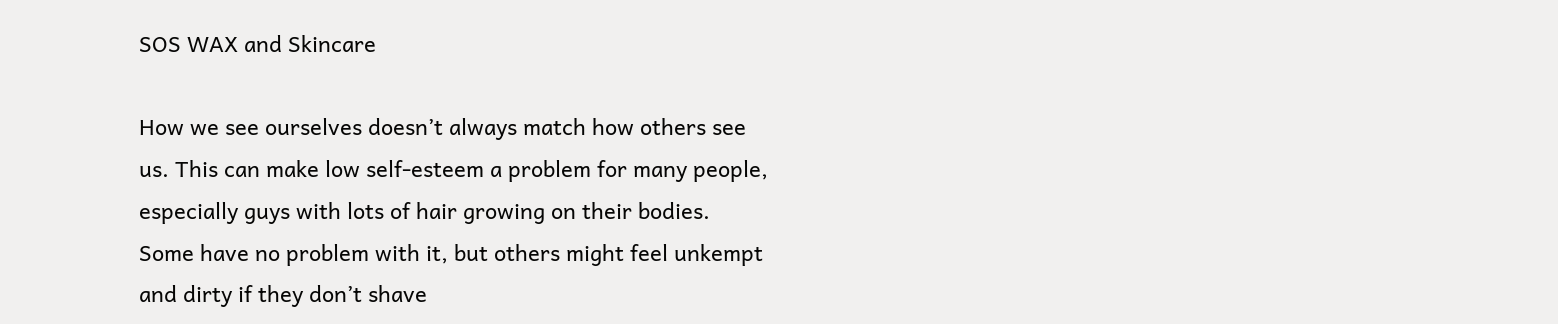SOS WAX and Skincare

How we see ourselves doesn’t always match how others see us. This can make low self-esteem a problem for many people, especially guys with lots of hair growing on their bodies. Some have no problem with it, but others might feel unkempt and dirty if they don’t shave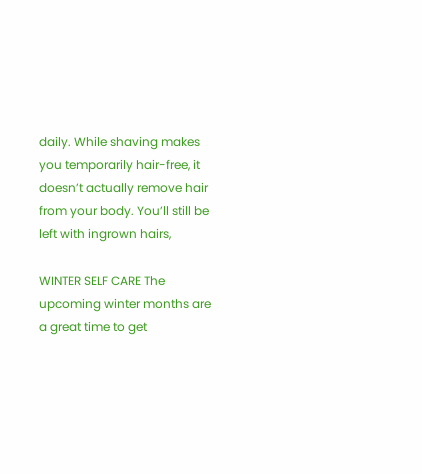daily. While shaving makes you temporarily hair-free, it doesn’t actually remove hair from your body. You’ll still be left with ingrown hairs,

WINTER SELF CARE The upcoming winter months are a great time to get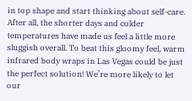in top shape and start thinking about self-care. After all, the shorter days and colder temperatures have made us feel a little more sluggish overall. To beat this gloomy feel, warm infrared body wraps in Las Vegas could be just the perfect solution! We’re more likely to let our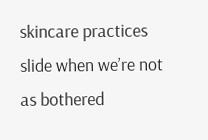skincare practices slide when we’re not as bothered